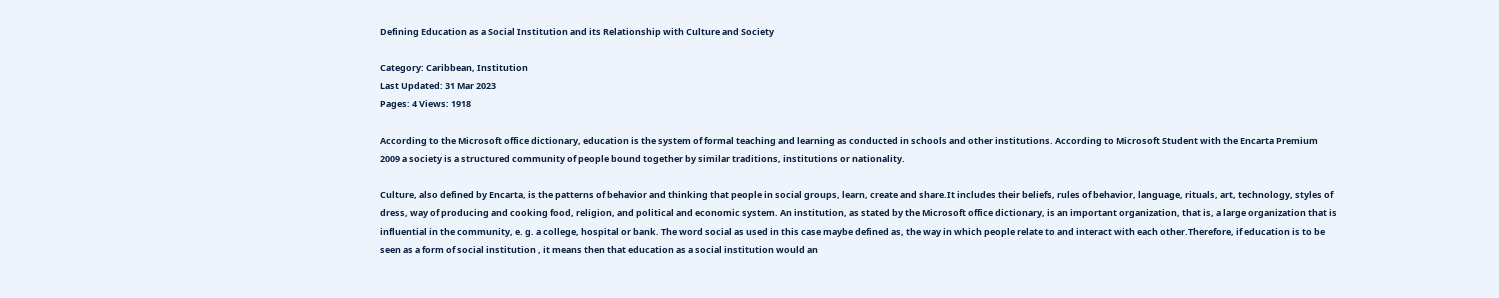Defining Education as a Social Institution and its Relationship with Culture and Society

Category: Caribbean, Institution
Last Updated: 31 Mar 2023
Pages: 4 Views: 1918

According to the Microsoft office dictionary, education is the system of formal teaching and learning as conducted in schools and other institutions. According to Microsoft Student with the Encarta Premium 2009 a society is a structured community of people bound together by similar traditions, institutions or nationality.

Culture, also defined by Encarta, is the patterns of behavior and thinking that people in social groups, learn, create and share.It includes their beliefs, rules of behavior, language, rituals, art, technology, styles of dress, way of producing and cooking food, religion, and political and economic system. An institution, as stated by the Microsoft office dictionary, is an important organization, that is, a large organization that is influential in the community, e. g. a college, hospital or bank. The word social as used in this case maybe defined as, the way in which people relate to and interact with each other.Therefore, if education is to be seen as a form of social institution , it means then that education as a social institution would an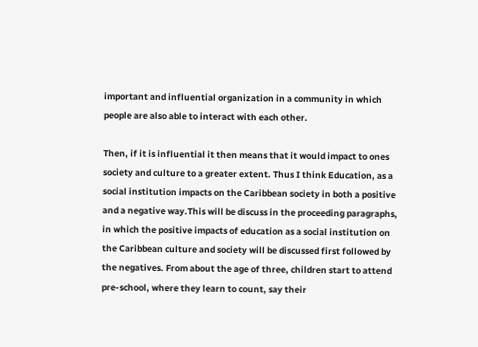important and influential organization in a community in which people are also able to interact with each other.

Then, if it is influential it then means that it would impact to ones society and culture to a greater extent. Thus I think Education, as a social institution impacts on the Caribbean society in both a positive and a negative way.This will be discuss in the proceeding paragraphs, in which the positive impacts of education as a social institution on the Caribbean culture and society will be discussed first followed by the negatives. From about the age of three, children start to attend pre-school, where they learn to count, say their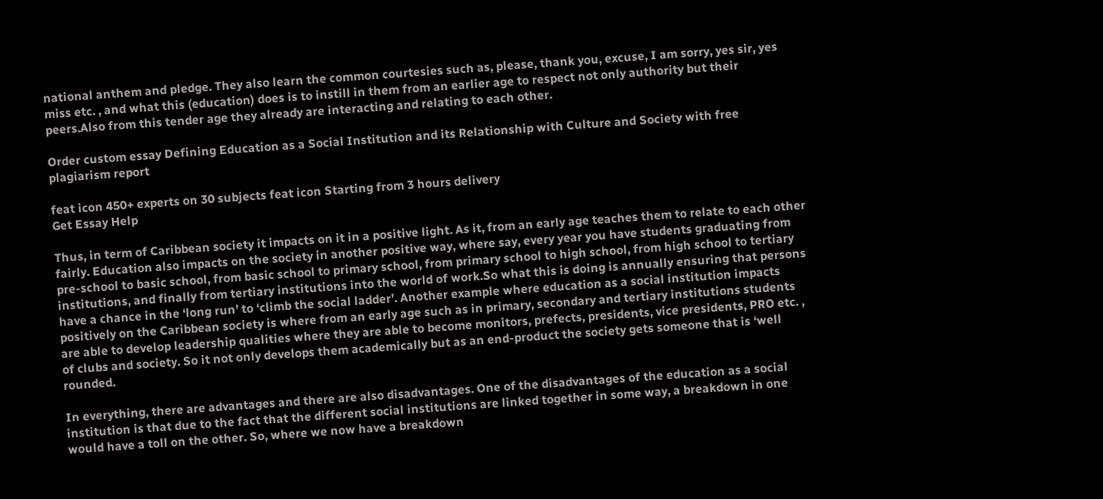national anthem and pledge. They also learn the common courtesies such as, please, thank you, excuse, I am sorry, yes sir, yes miss etc. , and what this (education) does is to instill in them from an earlier age to respect not only authority but their peers.Also from this tender age they already are interacting and relating to each other.

Order custom essay Defining Education as a Social Institution and its Relationship with Culture and Society with free plagiarism report

feat icon 450+ experts on 30 subjects feat icon Starting from 3 hours delivery
Get Essay Help

Thus, in term of Caribbean society it impacts on it in a positive light. As it, from an early age teaches them to relate to each other fairly. Education also impacts on the society in another positive way, where say, every year you have students graduating from pre-school to basic school, from basic school to primary school, from primary school to high school, from high school to tertiary institutions, and finally from tertiary institutions into the world of work.So what this is doing is annually ensuring that persons have a chance in the ‘long run’ to ‘climb the social ladder’. Another example where education as a social institution impacts positively on the Caribbean society is where from an early age such as in primary, secondary and tertiary institutions students are able to develop leadership qualities where they are able to become monitors, prefects, presidents, vice presidents, PRO etc. , of clubs and society. So it not only develops them academically but as an end-product the society gets someone that is ‘well rounded.

In everything, there are advantages and there are also disadvantages. One of the disadvantages of the education as a social institution is that due to the fact that the different social institutions are linked together in some way, a breakdown in one would have a toll on the other. So, where we now have a breakdown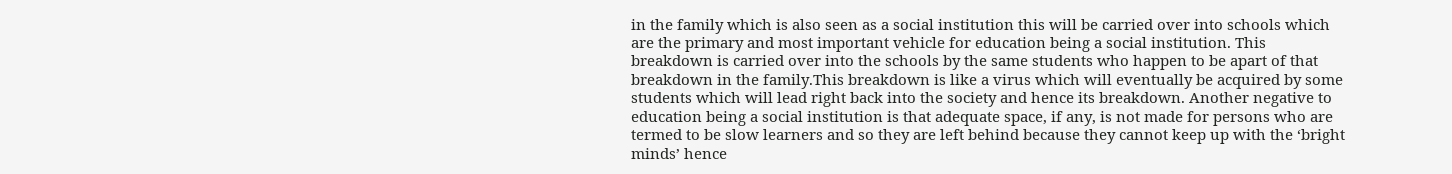in the family which is also seen as a social institution this will be carried over into schools which are the primary and most important vehicle for education being a social institution. This breakdown is carried over into the schools by the same students who happen to be apart of that breakdown in the family.This breakdown is like a virus which will eventually be acquired by some students which will lead right back into the society and hence its breakdown. Another negative to education being a social institution is that adequate space, if any, is not made for persons who are termed to be slow learners and so they are left behind because they cannot keep up with the ‘bright minds’ hence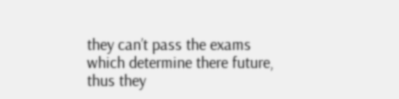they can’t pass the exams which determine there future, thus they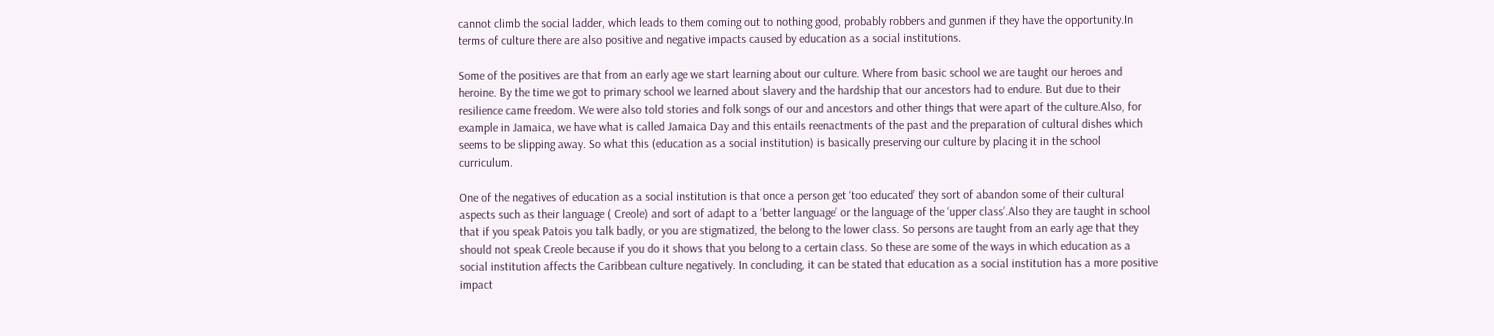cannot climb the social ladder, which leads to them coming out to nothing good, probably robbers and gunmen if they have the opportunity.In terms of culture there are also positive and negative impacts caused by education as a social institutions.

Some of the positives are that from an early age we start learning about our culture. Where from basic school we are taught our heroes and heroine. By the time we got to primary school we learned about slavery and the hardship that our ancestors had to endure. But due to their resilience came freedom. We were also told stories and folk songs of our and ancestors and other things that were apart of the culture.Also, for example in Jamaica, we have what is called Jamaica Day and this entails reenactments of the past and the preparation of cultural dishes which seems to be slipping away. So what this (education as a social institution) is basically preserving our culture by placing it in the school curriculum.

One of the negatives of education as a social institution is that once a person get ‘too educated’ they sort of abandon some of their cultural aspects such as their language ( Creole) and sort of adapt to a ‘better language’ or the language of the ‘upper class’.Also they are taught in school that if you speak Patois you talk badly, or you are stigmatized, the belong to the lower class. So persons are taught from an early age that they should not speak Creole because if you do it shows that you belong to a certain class. So these are some of the ways in which education as a social institution affects the Caribbean culture negatively. In concluding, it can be stated that education as a social institution has a more positive impact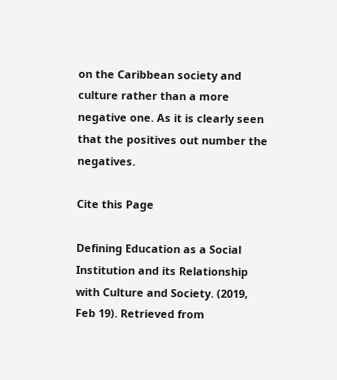on the Caribbean society and culture rather than a more negative one. As it is clearly seen that the positives out number the negatives.

Cite this Page

Defining Education as a Social Institution and its Relationship with Culture and Society. (2019, Feb 19). Retrieved from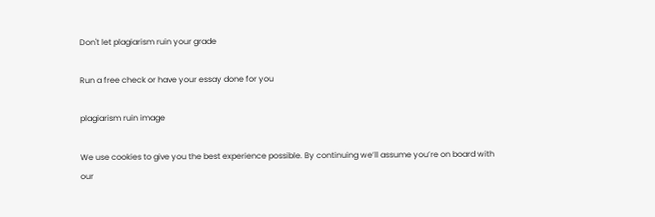Don't let plagiarism ruin your grade

Run a free check or have your essay done for you

plagiarism ruin image

We use cookies to give you the best experience possible. By continuing we’ll assume you’re on board with our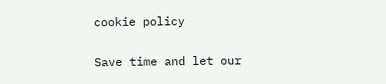cookie policy

Save time and let our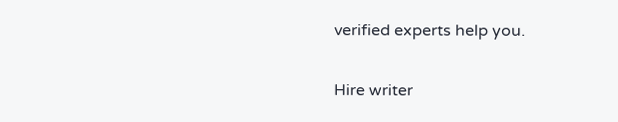verified experts help you.

Hire writer